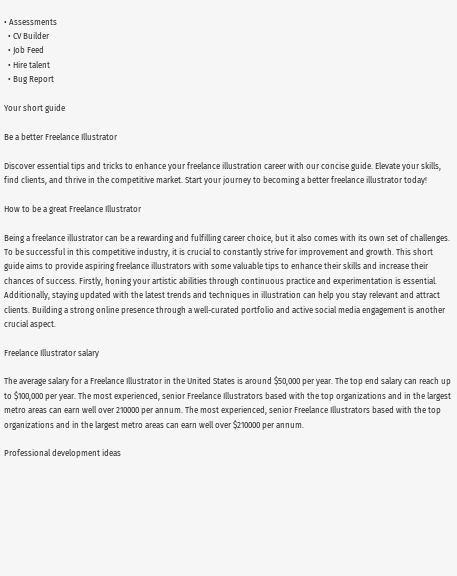• Assessments
  • CV Builder
  • Job Feed
  • Hire talent
  • Bug Report

Your short guide

Be a better Freelance Illustrator

Discover essential tips and tricks to enhance your freelance illustration career with our concise guide. Elevate your skills, find clients, and thrive in the competitive market. Start your journey to becoming a better freelance illustrator today!

How to be a great Freelance Illustrator

Being a freelance illustrator can be a rewarding and fulfilling career choice, but it also comes with its own set of challenges. To be successful in this competitive industry, it is crucial to constantly strive for improvement and growth. This short guide aims to provide aspiring freelance illustrators with some valuable tips to enhance their skills and increase their chances of success. Firstly, honing your artistic abilities through continuous practice and experimentation is essential. Additionally, staying updated with the latest trends and techniques in illustration can help you stay relevant and attract clients. Building a strong online presence through a well-curated portfolio and active social media engagement is another crucial aspect.

Freelance Illustrator salary

The average salary for a Freelance Illustrator in the United States is around $50,000 per year. The top end salary can reach up to $100,000 per year. The most experienced, senior Freelance Illustrators based with the top organizations and in the largest metro areas can earn well over 210000 per annum. The most experienced, senior Freelance Illustrators based with the top organizations and in the largest metro areas can earn well over $210000 per annum.

Professional development ideas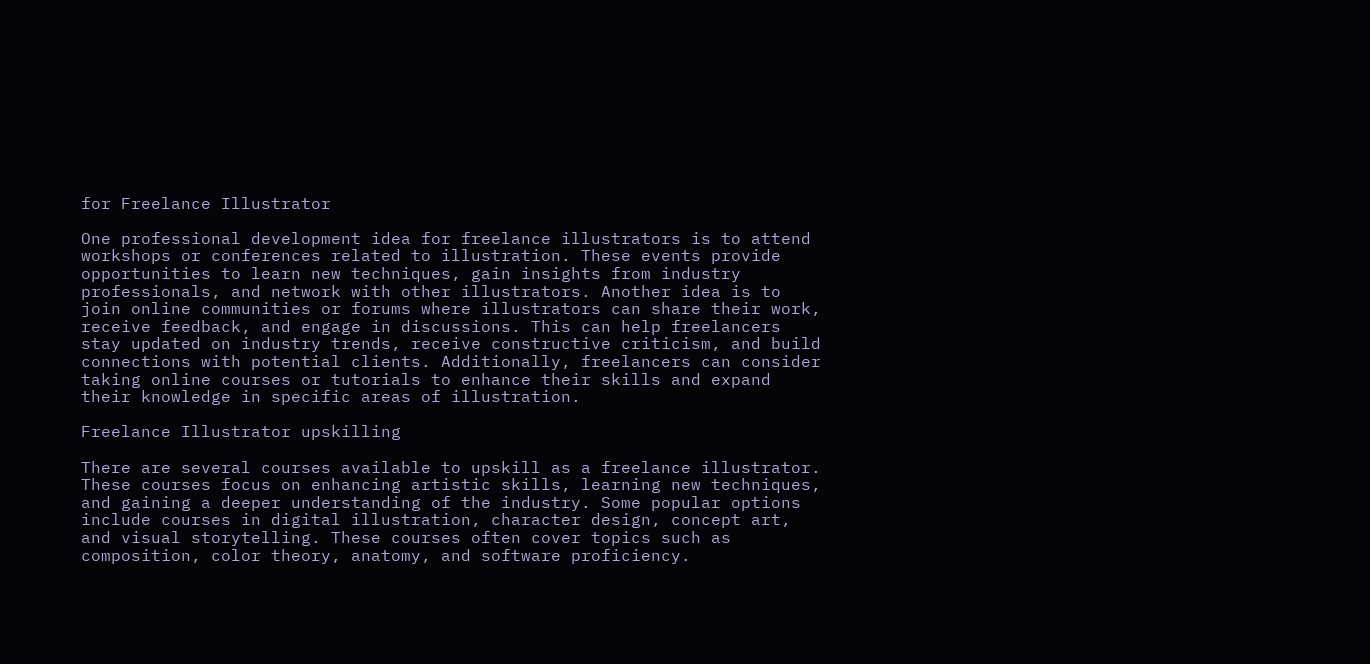for Freelance Illustrator

One professional development idea for freelance illustrators is to attend workshops or conferences related to illustration. These events provide opportunities to learn new techniques, gain insights from industry professionals, and network with other illustrators. Another idea is to join online communities or forums where illustrators can share their work, receive feedback, and engage in discussions. This can help freelancers stay updated on industry trends, receive constructive criticism, and build connections with potential clients. Additionally, freelancers can consider taking online courses or tutorials to enhance their skills and expand their knowledge in specific areas of illustration.

Freelance Illustrator upskilling

There are several courses available to upskill as a freelance illustrator. These courses focus on enhancing artistic skills, learning new techniques, and gaining a deeper understanding of the industry. Some popular options include courses in digital illustration, character design, concept art, and visual storytelling. These courses often cover topics such as composition, color theory, anatomy, and software proficiency.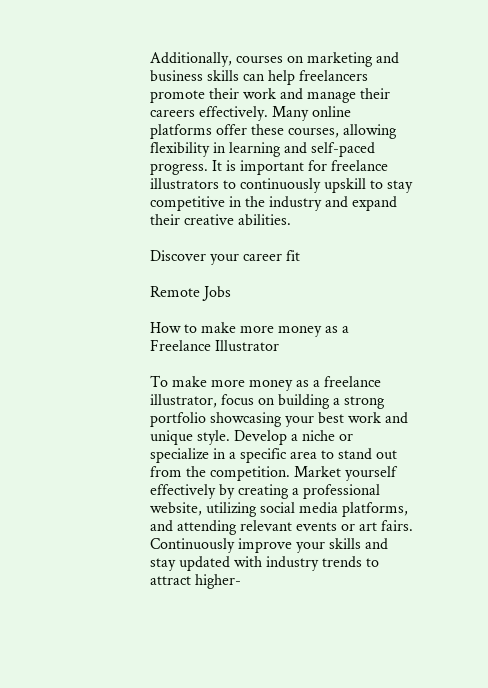Additionally, courses on marketing and business skills can help freelancers promote their work and manage their careers effectively. Many online platforms offer these courses, allowing flexibility in learning and self-paced progress. It is important for freelance illustrators to continuously upskill to stay competitive in the industry and expand their creative abilities.

Discover your career fit

Remote Jobs

How to make more money as a Freelance Illustrator

To make more money as a freelance illustrator, focus on building a strong portfolio showcasing your best work and unique style. Develop a niche or specialize in a specific area to stand out from the competition. Market yourself effectively by creating a professional website, utilizing social media platforms, and attending relevant events or art fairs. Continuously improve your skills and stay updated with industry trends to attract higher-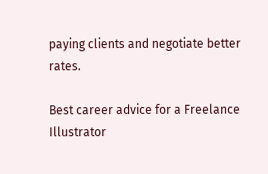paying clients and negotiate better rates.

Best career advice for a Freelance Illustrator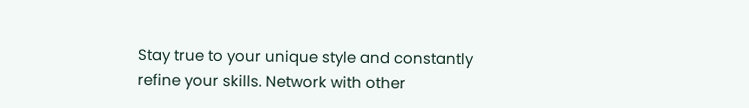Stay true to your unique style and constantly refine your skills. Network with other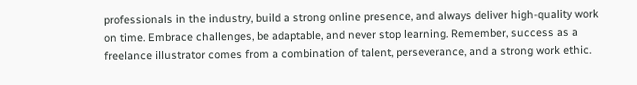professionals in the industry, build a strong online presence, and always deliver high-quality work on time. Embrace challenges, be adaptable, and never stop learning. Remember, success as a freelance illustrator comes from a combination of talent, perseverance, and a strong work ethic.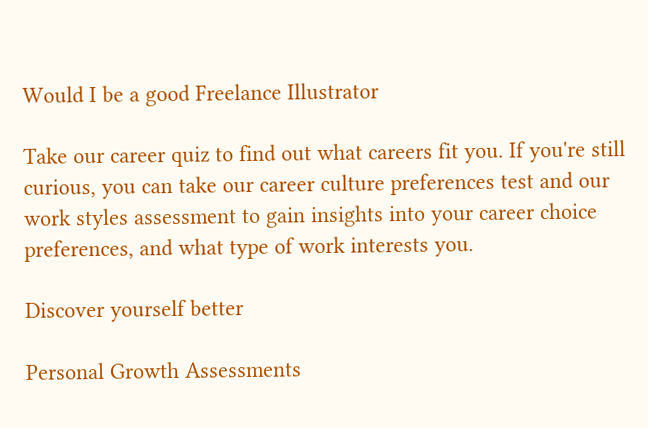Would I be a good Freelance Illustrator

Take our career quiz to find out what careers fit you. If you're still curious, you can take our career culture preferences test and our work styles assessment to gain insights into your career choice preferences, and what type of work interests you.

Discover yourself better

Personal Growth Assessments